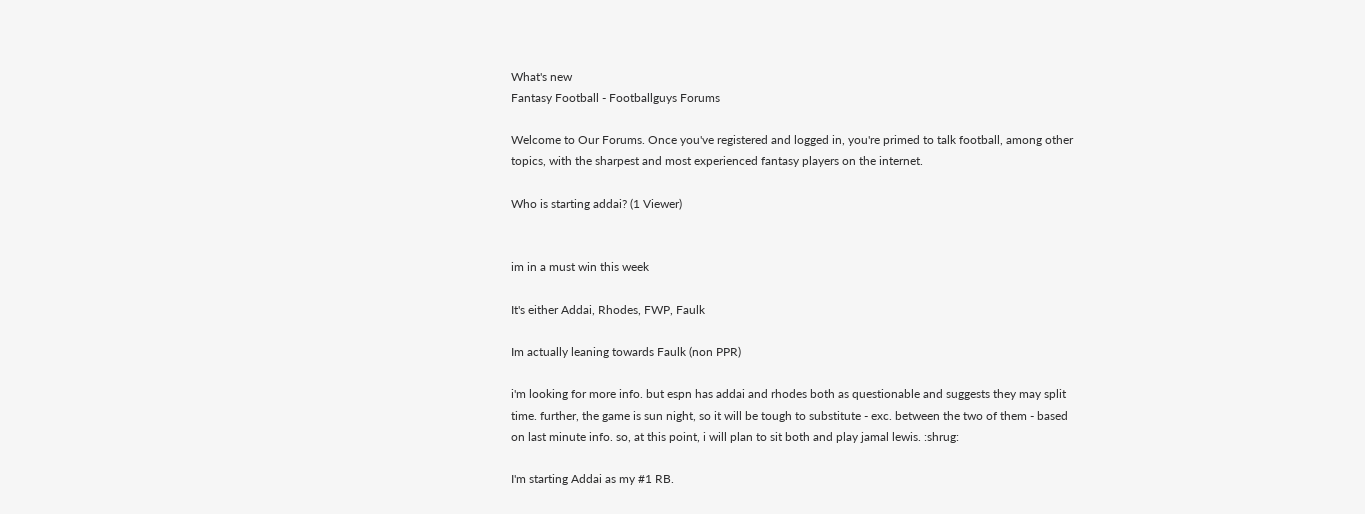What's new
Fantasy Football - Footballguys Forums

Welcome to Our Forums. Once you've registered and logged in, you're primed to talk football, among other topics, with the sharpest and most experienced fantasy players on the internet.

Who is starting addai? (1 Viewer)


im in a must win this week

It's either Addai, Rhodes, FWP, Faulk

Im actually leaning towards Faulk (non PPR)

i'm looking for more info. but espn has addai and rhodes both as questionable and suggests they may split time. further, the game is sun night, so it will be tough to substitute - exc. between the two of them - based on last minute info. so, at this point, i will plan to sit both and play jamal lewis. :shrug:

I'm starting Addai as my #1 RB.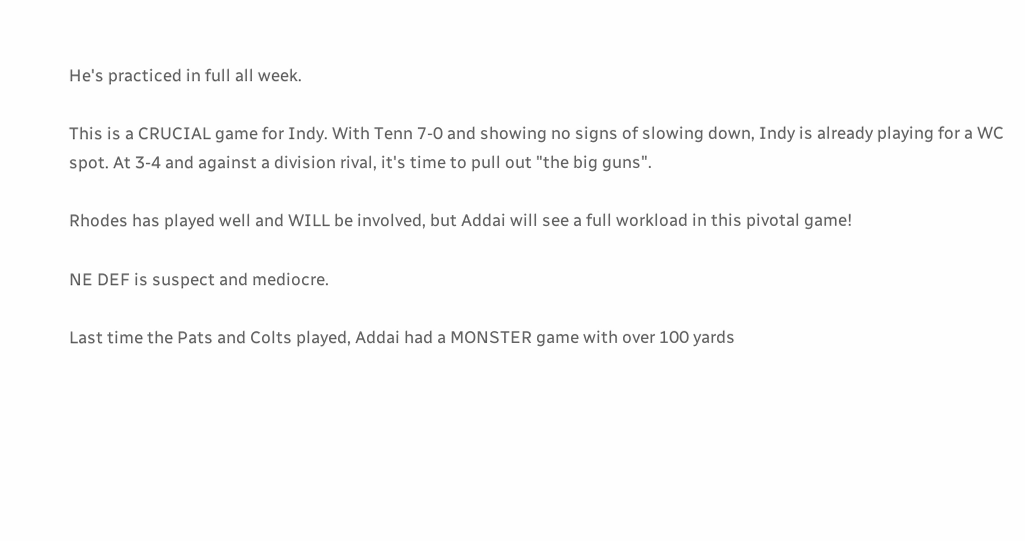He's practiced in full all week.

This is a CRUCIAL game for Indy. With Tenn 7-0 and showing no signs of slowing down, Indy is already playing for a WC spot. At 3-4 and against a division rival, it's time to pull out "the big guns".

Rhodes has played well and WILL be involved, but Addai will see a full workload in this pivotal game!

NE DEF is suspect and mediocre.

Last time the Pats and Colts played, Addai had a MONSTER game with over 100 yards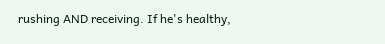rushing AND receiving. If he's healthy,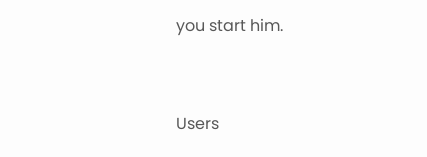you start him.


Users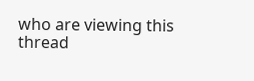who are viewing this thread